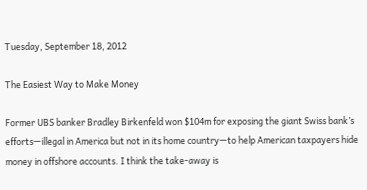Tuesday, September 18, 2012

The Easiest Way to Make Money

Former UBS banker Bradley Birkenfeld won $104m for exposing the giant Swiss bank’s efforts—illegal in America but not in its home country—to help American taxpayers hide money in offshore accounts. I think the take-away is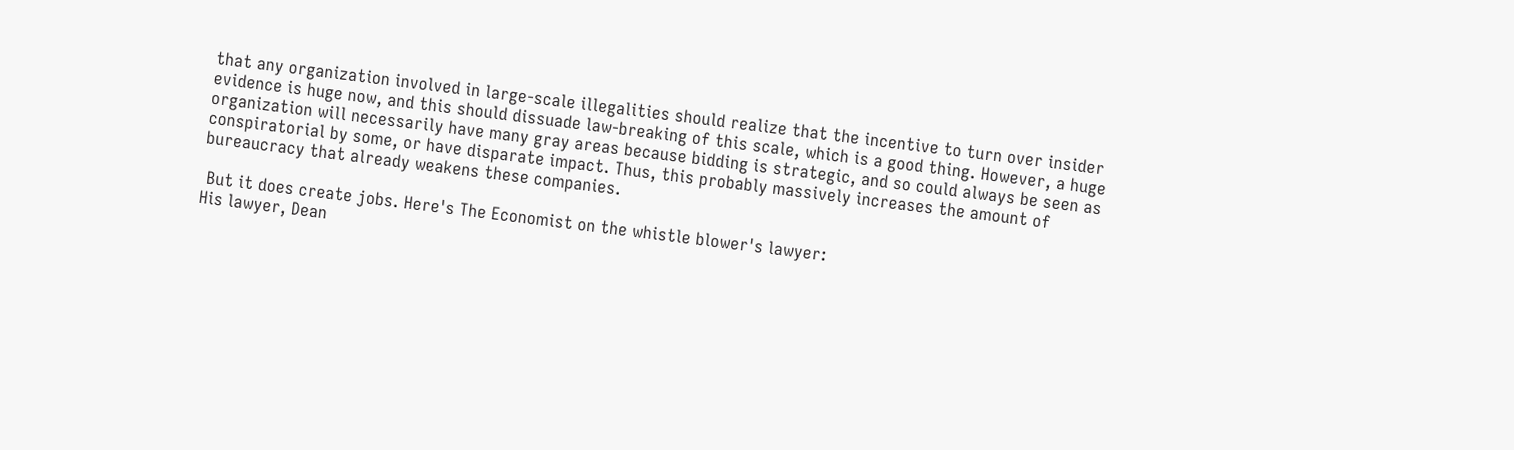that any organization involved in large-scale illegalities should realize that the incentive to turn over insider evidence is huge now, and this should dissuade law-breaking of this scale, which is a good thing. However, a huge organization will necessarily have many gray areas because bidding is strategic, and so could always be seen as conspiratorial by some, or have disparate impact. Thus, this probably massively increases the amount of bureaucracy that already weakens these companies.

 But it does create jobs. Here's The Economist on the whistle blower's lawyer:
His lawyer, Dean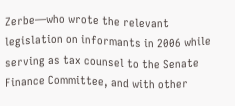Zerbe—who wrote the relevant legislation on informants in 2006 while serving as tax counsel to the Senate Finance Committee, and with other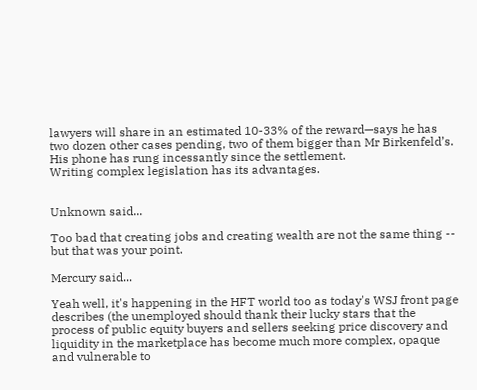lawyers will share in an estimated 10-33% of the reward—says he has two dozen other cases pending, two of them bigger than Mr Birkenfeld’s. His phone has rung incessantly since the settlement.
Writing complex legislation has its advantages.


Unknown said...

Too bad that creating jobs and creating wealth are not the same thing -- but that was your point.

Mercury said...

Yeah well, it's happening in the HFT world too as today's WSJ front page describes (the unemployed should thank their lucky stars that the process of public equity buyers and sellers seeking price discovery and liquidity in the marketplace has become much more complex, opaque and vulnerable to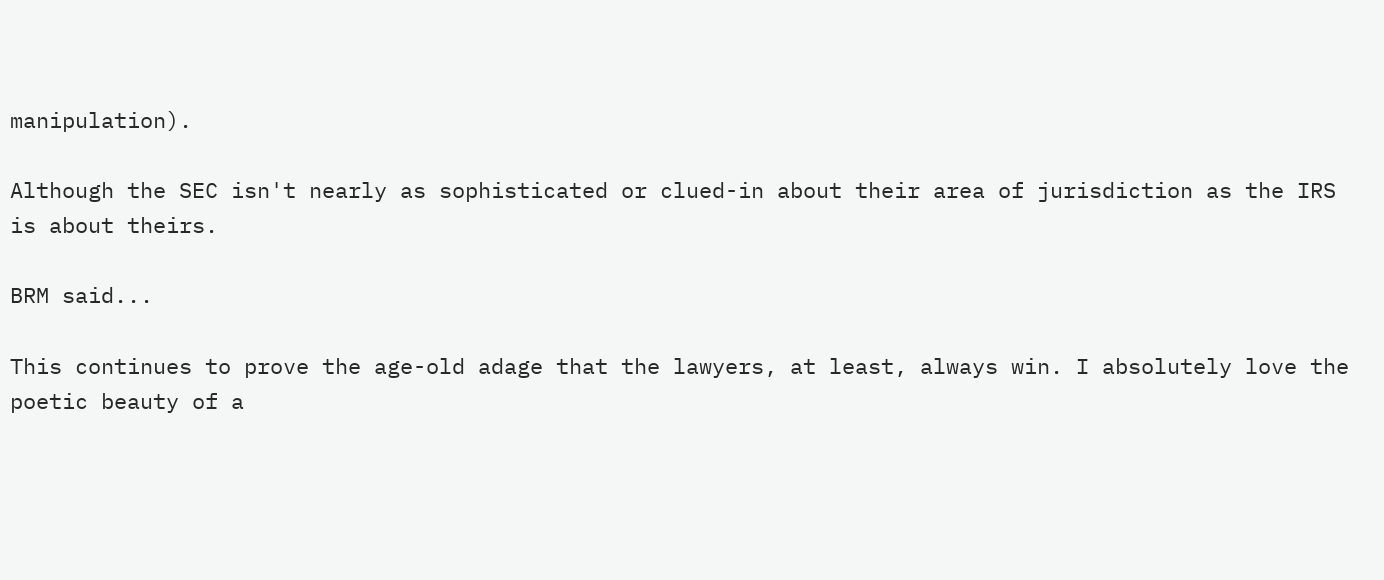manipulation).

Although the SEC isn't nearly as sophisticated or clued-in about their area of jurisdiction as the IRS is about theirs.

BRM said...

This continues to prove the age-old adage that the lawyers, at least, always win. I absolutely love the poetic beauty of a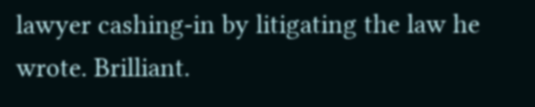lawyer cashing-in by litigating the law he wrote. Brilliant.